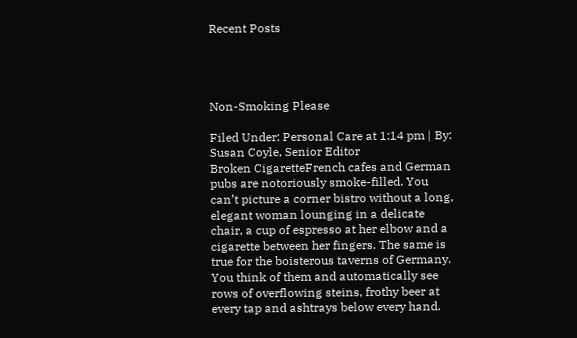Recent Posts




Non-Smoking Please

Filed Under: Personal Care at 1:14 pm | By: Susan Coyle, Senior Editor
Broken CigaretteFrench cafes and German pubs are notoriously smoke-filled. You can’t picture a corner bistro without a long, elegant woman lounging in a delicate chair, a cup of espresso at her elbow and a cigarette between her fingers. The same is true for the boisterous taverns of Germany. You think of them and automatically see rows of overflowing steins, frothy beer at every tap and ashtrays below every hand.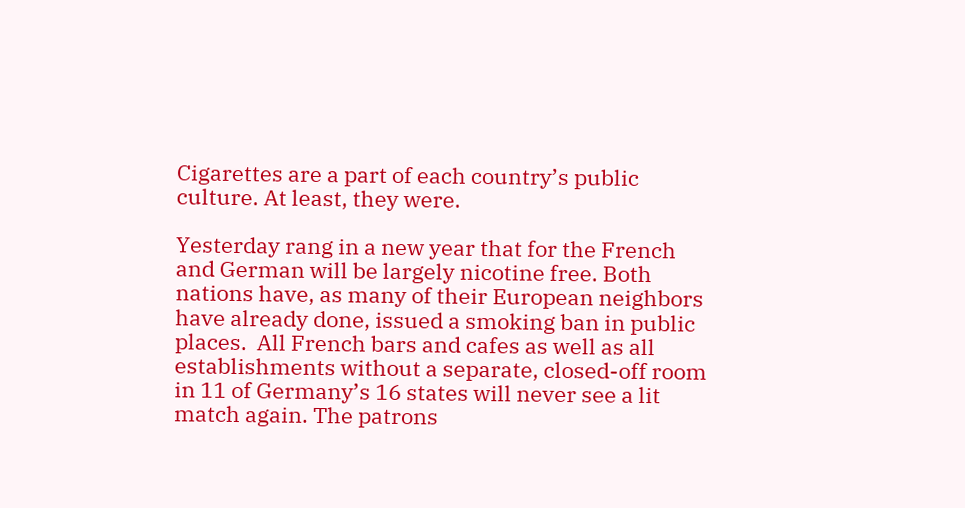Cigarettes are a part of each country’s public culture. At least, they were.

Yesterday rang in a new year that for the French and German will be largely nicotine free. Both nations have, as many of their European neighbors have already done, issued a smoking ban in public places.  All French bars and cafes as well as all establishments without a separate, closed-off room in 11 of Germany’s 16 states will never see a lit match again. The patrons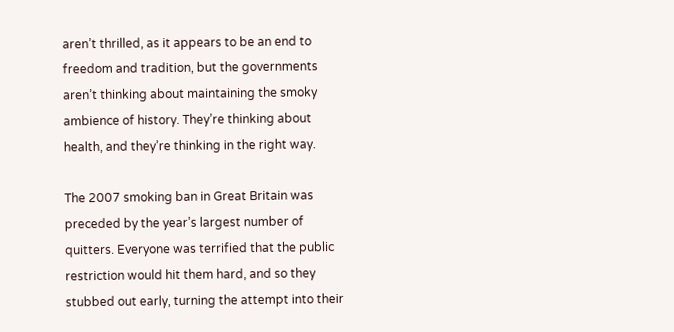aren’t thrilled, as it appears to be an end to freedom and tradition, but the governments aren’t thinking about maintaining the smoky ambience of history. They’re thinking about health, and they’re thinking in the right way.

The 2007 smoking ban in Great Britain was preceded by the year’s largest number of quitters. Everyone was terrified that the public restriction would hit them hard, and so they stubbed out early, turning the attempt into their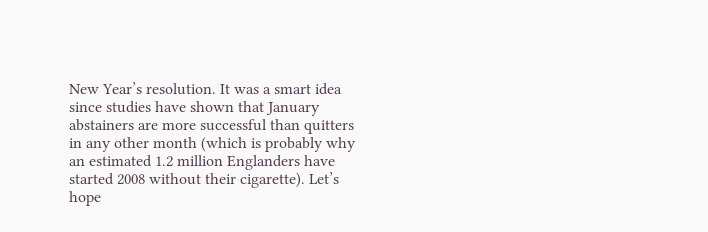New Year’s resolution. It was a smart idea since studies have shown that January abstainers are more successful than quitters in any other month (which is probably why an estimated 1.2 million Englanders have started 2008 without their cigarette). Let’s hope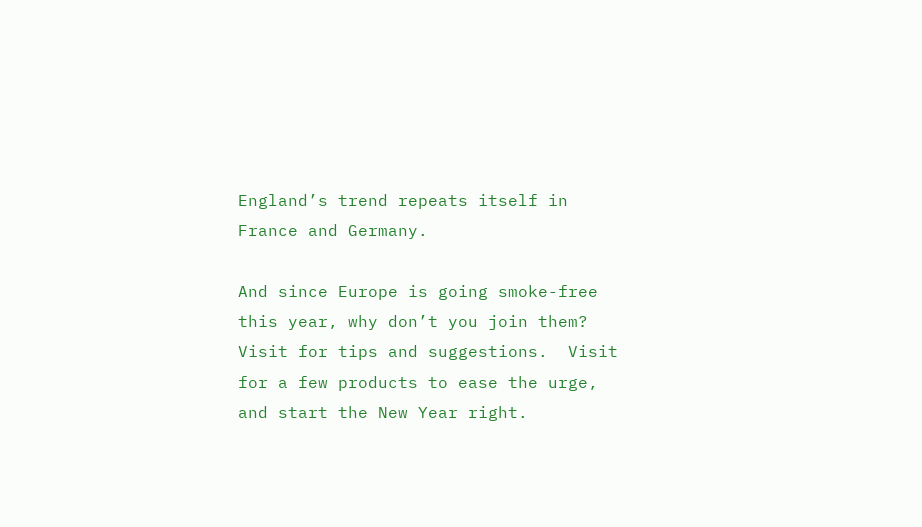England’s trend repeats itself in France and Germany.

And since Europe is going smoke-free this year, why don’t you join them? Visit for tips and suggestions.  Visit for a few products to ease the urge, and start the New Year right.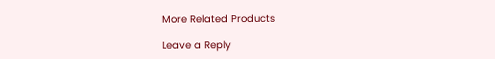More Related Products

Leave a Reply